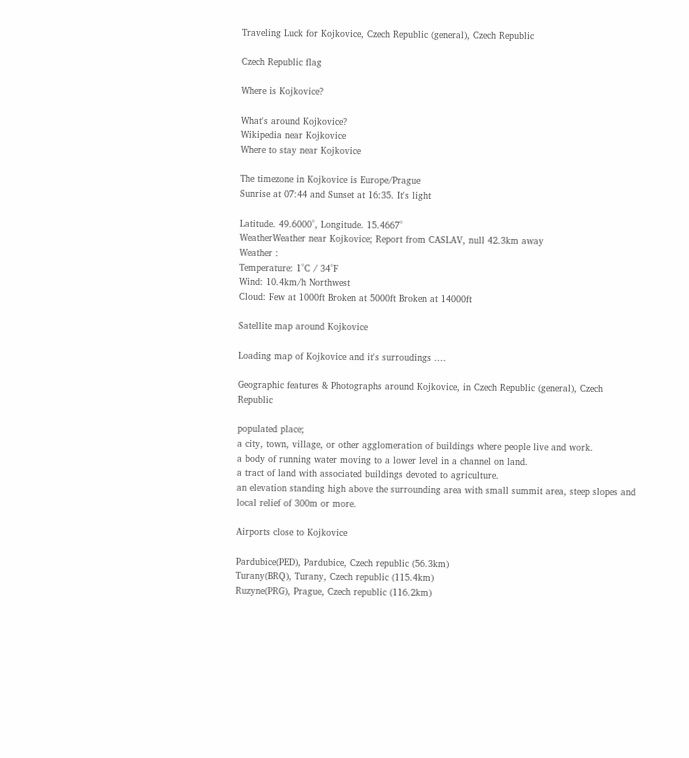Traveling Luck for Kojkovice, Czech Republic (general), Czech Republic

Czech Republic flag

Where is Kojkovice?

What's around Kojkovice?
Wikipedia near Kojkovice
Where to stay near Kojkovice

The timezone in Kojkovice is Europe/Prague
Sunrise at 07:44 and Sunset at 16:35. It's light

Latitude. 49.6000°, Longitude. 15.4667°
WeatherWeather near Kojkovice; Report from CASLAV, null 42.3km away
Weather :
Temperature: 1°C / 34°F
Wind: 10.4km/h Northwest
Cloud: Few at 1000ft Broken at 5000ft Broken at 14000ft

Satellite map around Kojkovice

Loading map of Kojkovice and it's surroudings ....

Geographic features & Photographs around Kojkovice, in Czech Republic (general), Czech Republic

populated place;
a city, town, village, or other agglomeration of buildings where people live and work.
a body of running water moving to a lower level in a channel on land.
a tract of land with associated buildings devoted to agriculture.
an elevation standing high above the surrounding area with small summit area, steep slopes and local relief of 300m or more.

Airports close to Kojkovice

Pardubice(PED), Pardubice, Czech republic (56.3km)
Turany(BRQ), Turany, Czech republic (115.4km)
Ruzyne(PRG), Prague, Czech republic (116.2km)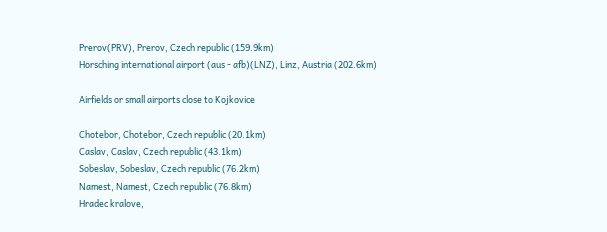Prerov(PRV), Prerov, Czech republic (159.9km)
Horsching international airport (aus - afb)(LNZ), Linz, Austria (202.6km)

Airfields or small airports close to Kojkovice

Chotebor, Chotebor, Czech republic (20.1km)
Caslav, Caslav, Czech republic (43.1km)
Sobeslav, Sobeslav, Czech republic (76.2km)
Namest, Namest, Czech republic (76.8km)
Hradec kralove,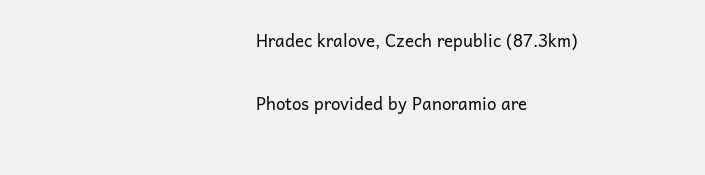Hradec kralove, Czech republic (87.3km)

Photos provided by Panoramio are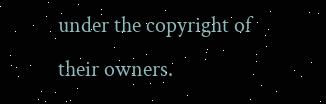under the copyright of their owners.